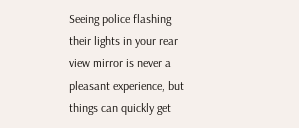Seeing police flashing their lights in your rear view mirror is never a pleasant experience, but things can quickly get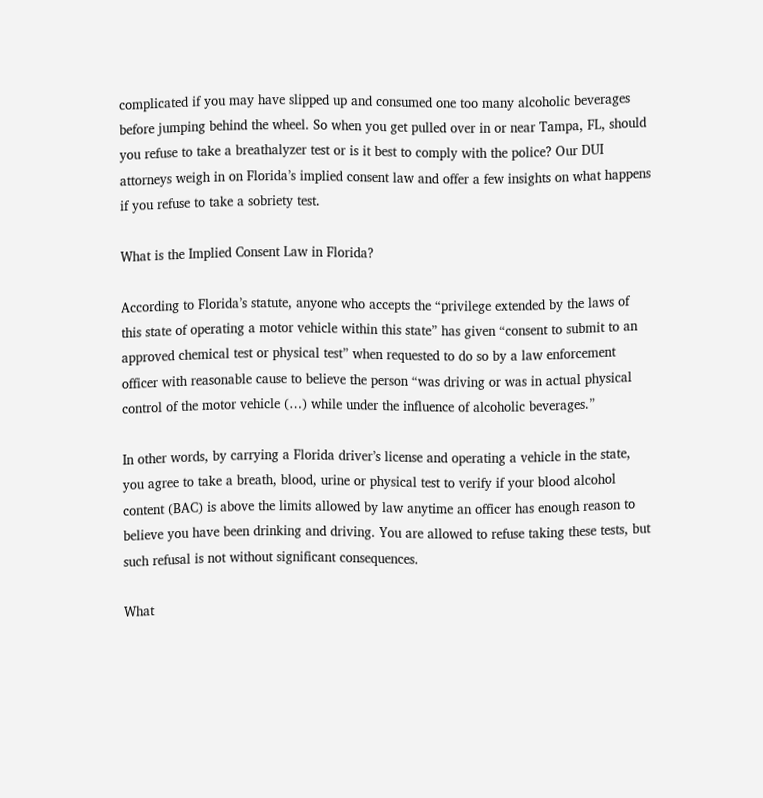complicated if you may have slipped up and consumed one too many alcoholic beverages before jumping behind the wheel. So when you get pulled over in or near Tampa, FL, should you refuse to take a breathalyzer test or is it best to comply with the police? Our DUI attorneys weigh in on Florida’s implied consent law and offer a few insights on what happens if you refuse to take a sobriety test.

What is the Implied Consent Law in Florida?

According to Florida’s statute, anyone who accepts the “privilege extended by the laws of this state of operating a motor vehicle within this state” has given “consent to submit to an approved chemical test or physical test” when requested to do so by a law enforcement officer with reasonable cause to believe the person “was driving or was in actual physical control of the motor vehicle (…) while under the influence of alcoholic beverages.”

In other words, by carrying a Florida driver’s license and operating a vehicle in the state, you agree to take a breath, blood, urine or physical test to verify if your blood alcohol content (BAC) is above the limits allowed by law anytime an officer has enough reason to believe you have been drinking and driving. You are allowed to refuse taking these tests, but such refusal is not without significant consequences.

What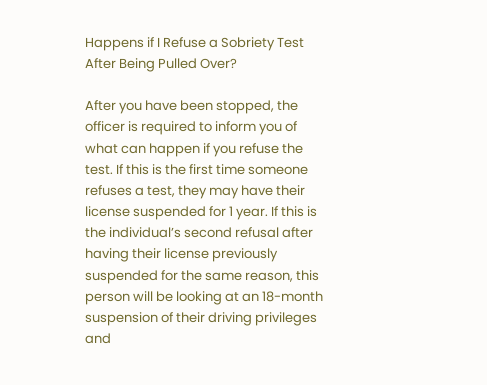Happens if I Refuse a Sobriety Test After Being Pulled Over?

After you have been stopped, the officer is required to inform you of what can happen if you refuse the test. If this is the first time someone refuses a test, they may have their license suspended for 1 year. If this is the individual’s second refusal after having their license previously suspended for the same reason, this person will be looking at an 18-month suspension of their driving privileges and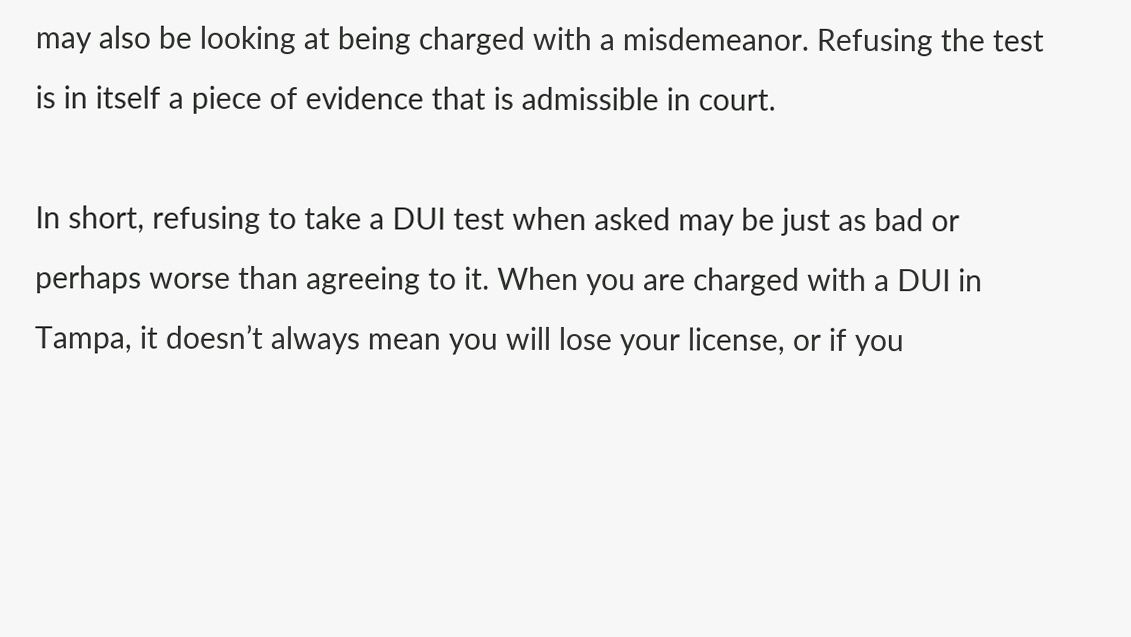may also be looking at being charged with a misdemeanor. Refusing the test is in itself a piece of evidence that is admissible in court.

In short, refusing to take a DUI test when asked may be just as bad or perhaps worse than agreeing to it. When you are charged with a DUI in Tampa, it doesn’t always mean you will lose your license, or if you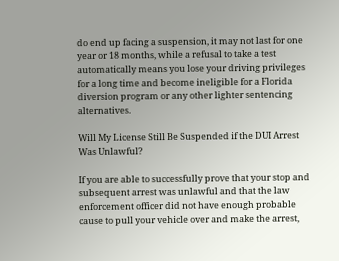do end up facing a suspension, it may not last for one year or 18 months, while a refusal to take a test automatically means you lose your driving privileges for a long time and become ineligible for a Florida diversion program or any other lighter sentencing alternatives.

Will My License Still Be Suspended if the DUI Arrest Was Unlawful?

If you are able to successfully prove that your stop and subsequent arrest was unlawful and that the law enforcement officer did not have enough probable cause to pull your vehicle over and make the arrest,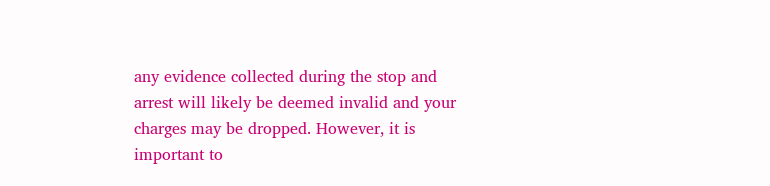any evidence collected during the stop and arrest will likely be deemed invalid and your charges may be dropped. However, it is important to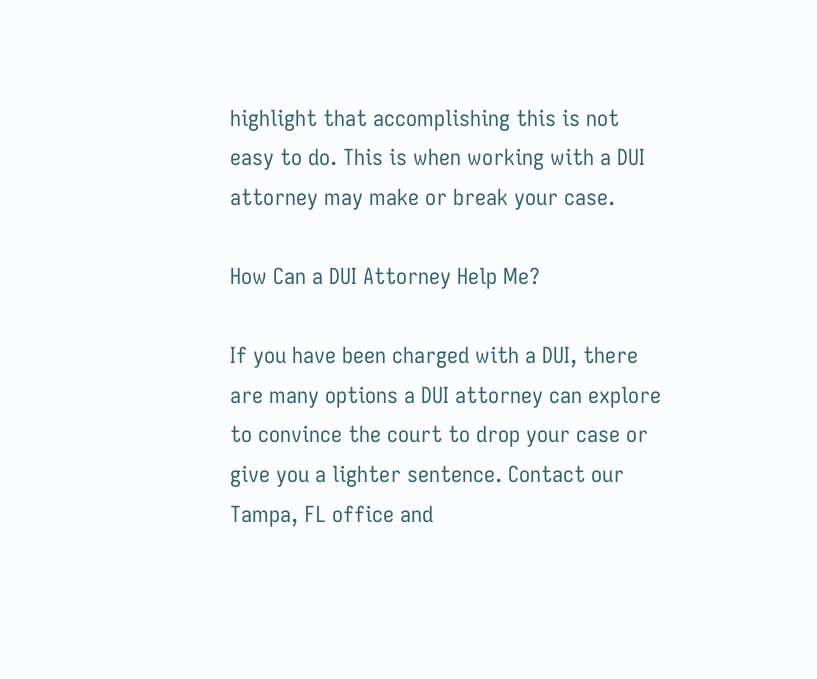highlight that accomplishing this is not easy to do. This is when working with a DUI attorney may make or break your case.

How Can a DUI Attorney Help Me?

If you have been charged with a DUI, there are many options a DUI attorney can explore to convince the court to drop your case or give you a lighter sentence. Contact our Tampa, FL office and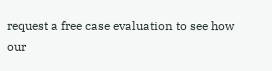request a free case evaluation to see how our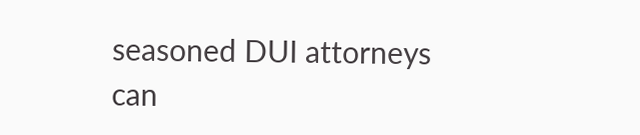seasoned DUI attorneys can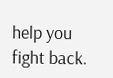help you fight back.